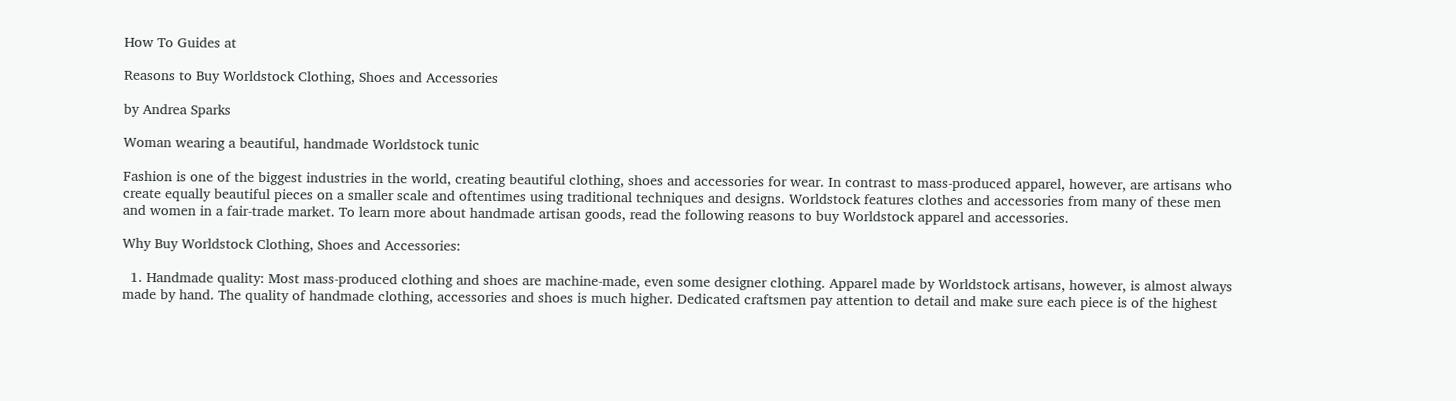How To Guides at

Reasons to Buy Worldstock Clothing, Shoes and Accessories

by Andrea Sparks

Woman wearing a beautiful, handmade Worldstock tunic

Fashion is one of the biggest industries in the world, creating beautiful clothing, shoes and accessories for wear. In contrast to mass-produced apparel, however, are artisans who create equally beautiful pieces on a smaller scale and oftentimes using traditional techniques and designs. Worldstock features clothes and accessories from many of these men and women in a fair-trade market. To learn more about handmade artisan goods, read the following reasons to buy Worldstock apparel and accessories.

Why Buy Worldstock Clothing, Shoes and Accessories:

  1. Handmade quality: Most mass-produced clothing and shoes are machine-made, even some designer clothing. Apparel made by Worldstock artisans, however, is almost always made by hand. The quality of handmade clothing, accessories and shoes is much higher. Dedicated craftsmen pay attention to detail and make sure each piece is of the highest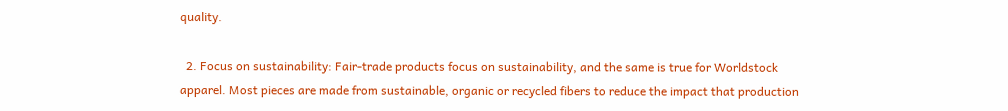quality.

  2. Focus on sustainability: Fair-trade products focus on sustainability, and the same is true for Worldstock apparel. Most pieces are made from sustainable, organic or recycled fibers to reduce the impact that production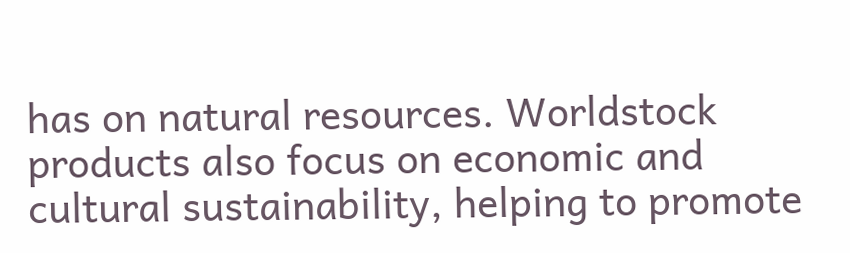has on natural resources. Worldstock products also focus on economic and cultural sustainability, helping to promote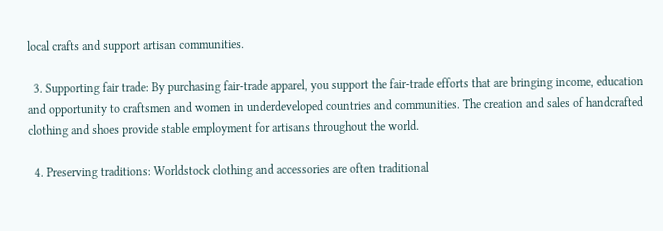local crafts and support artisan communities.

  3. Supporting fair trade: By purchasing fair-trade apparel, you support the fair-trade efforts that are bringing income, education and opportunity to craftsmen and women in underdeveloped countries and communities. The creation and sales of handcrafted clothing and shoes provide stable employment for artisans throughout the world.

  4. Preserving traditions: Worldstock clothing and accessories are often traditional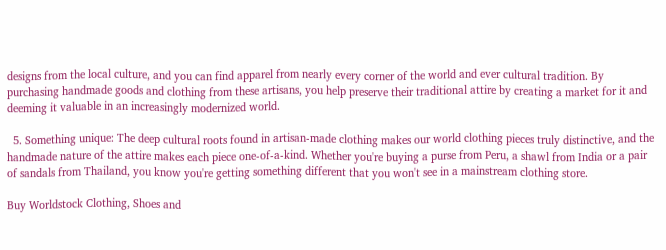designs from the local culture, and you can find apparel from nearly every corner of the world and ever cultural tradition. By purchasing handmade goods and clothing from these artisans, you help preserve their traditional attire by creating a market for it and deeming it valuable in an increasingly modernized world.

  5. Something unique: The deep cultural roots found in artisan-made clothing makes our world clothing pieces truly distinctive, and the handmade nature of the attire makes each piece one-of-a-kind. Whether you're buying a purse from Peru, a shawl from India or a pair of sandals from Thailand, you know you're getting something different that you won't see in a mainstream clothing store.

Buy Worldstock Clothing, Shoes and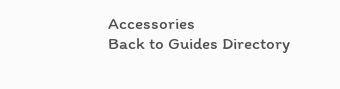Accessories
Back to Guides Directory